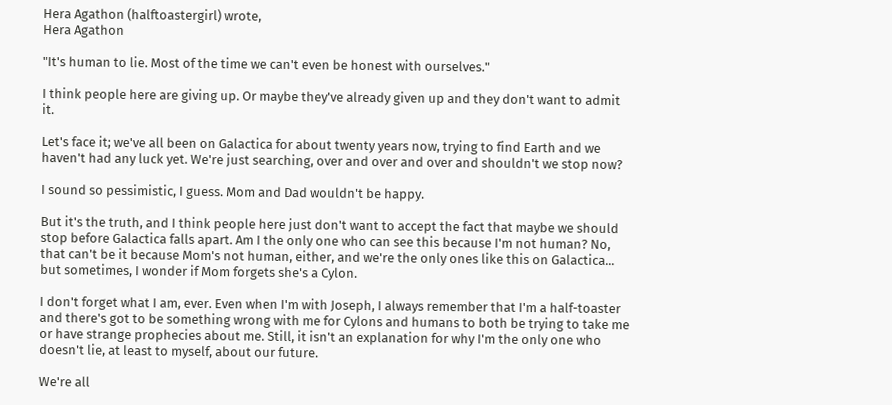Hera Agathon (halftoastergirl) wrote,
Hera Agathon

"It's human to lie. Most of the time we can't even be honest with ourselves."

I think people here are giving up. Or maybe they've already given up and they don't want to admit it.

Let's face it; we've all been on Galactica for about twenty years now, trying to find Earth and we haven't had any luck yet. We're just searching, over and over and over and shouldn't we stop now?

I sound so pessimistic, I guess. Mom and Dad wouldn't be happy.

But it's the truth, and I think people here just don't want to accept the fact that maybe we should stop before Galactica falls apart. Am I the only one who can see this because I'm not human? No, that can't be it because Mom's not human, either, and we're the only ones like this on Galactica... but sometimes, I wonder if Mom forgets she's a Cylon.

I don't forget what I am, ever. Even when I'm with Joseph, I always remember that I'm a half-toaster and there's got to be something wrong with me for Cylons and humans to both be trying to take me or have strange prophecies about me. Still, it isn't an explanation for why I'm the only one who doesn't lie, at least to myself, about our future.

We're all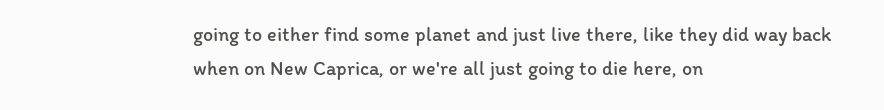going to either find some planet and just live there, like they did way back when on New Caprica, or we're all just going to die here, on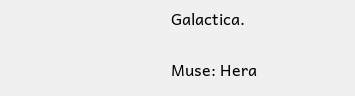Galactica.

Muse: Hera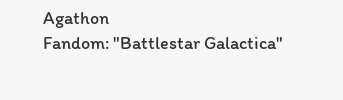Agathon
Fandom: "Battlestar Galactica"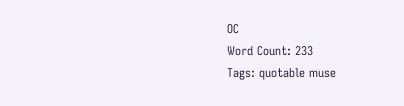OC
Word Count: 233
Tags: quotable muse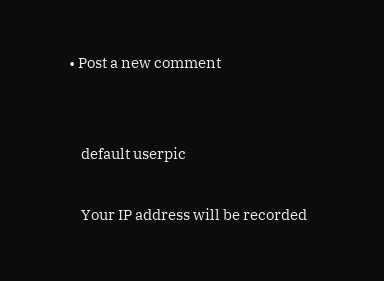• Post a new comment


    default userpic

    Your IP address will be recorded